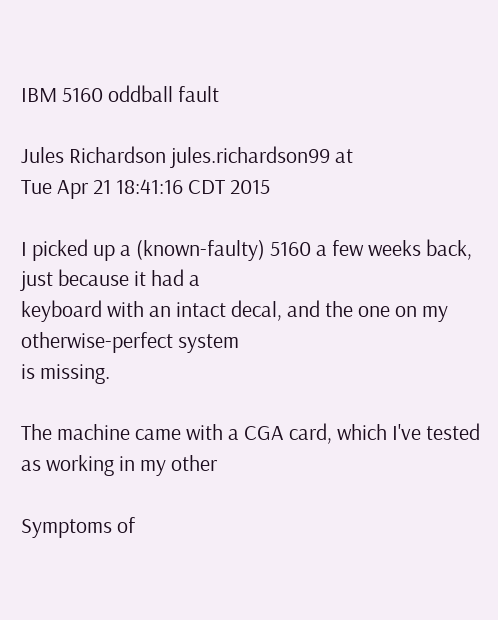IBM 5160 oddball fault

Jules Richardson jules.richardson99 at
Tue Apr 21 18:41:16 CDT 2015

I picked up a (known-faulty) 5160 a few weeks back, just because it had a
keyboard with an intact decal, and the one on my otherwise-perfect system
is missing.

The machine came with a CGA card, which I've tested as working in my other

Symptoms of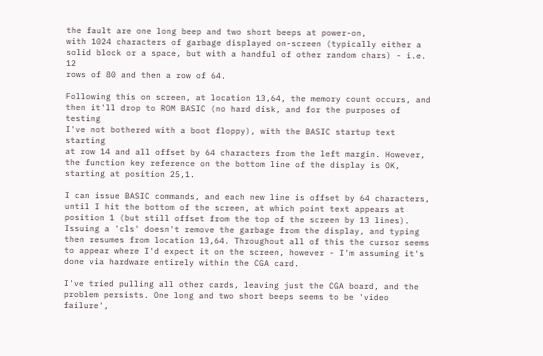the fault are one long beep and two short beeps at power-on,
with 1024 characters of garbage displayed on-screen (typically either a
solid block or a space, but with a handful of other random chars) - i.e. 12
rows of 80 and then a row of 64.

Following this on screen, at location 13,64, the memory count occurs, and
then it'll drop to ROM BASIC (no hard disk, and for the purposes of testing
I've not bothered with a boot floppy), with the BASIC startup text starting
at row 14 and all offset by 64 characters from the left margin. However,
the function key reference on the bottom line of the display is OK,
starting at position 25,1.

I can issue BASIC commands, and each new line is offset by 64 characters,
until I hit the bottom of the screen, at which point text appears at
position 1 (but still offset from the top of the screen by 13 lines).
Issuing a 'cls' doesn't remove the garbage from the display, and typing
then resumes from location 13,64. Throughout all of this the cursor seems
to appear where I'd expect it on the screen, however - I'm assuming it's
done via hardware entirely within the CGA card.

I've tried pulling all other cards, leaving just the CGA board, and the
problem persists. One long and two short beeps seems to be 'video failure',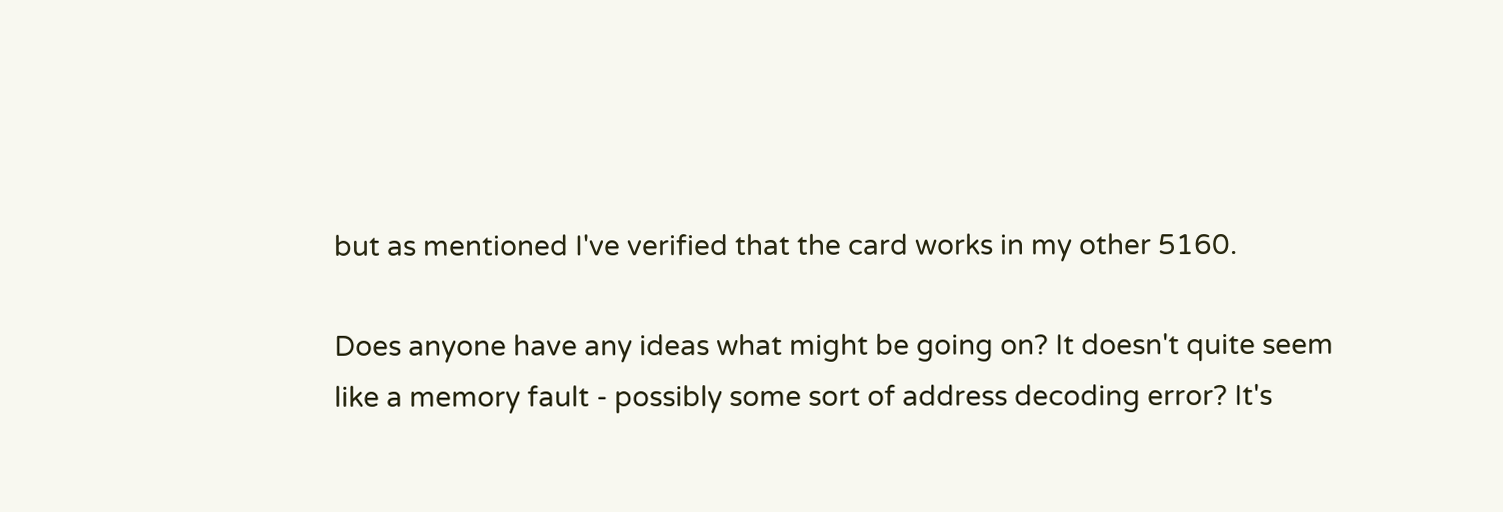but as mentioned I've verified that the card works in my other 5160.

Does anyone have any ideas what might be going on? It doesn't quite seem
like a memory fault - possibly some sort of address decoding error? It's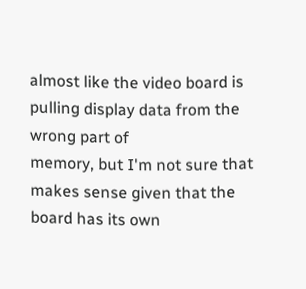almost like the video board is pulling display data from the wrong part of
memory, but I'm not sure that makes sense given that the board has its own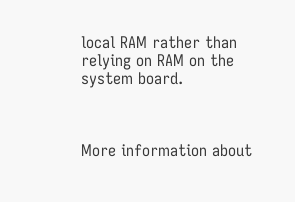local RAM rather than relying on RAM on the system board.



More information about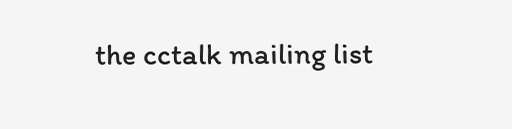the cctalk mailing list